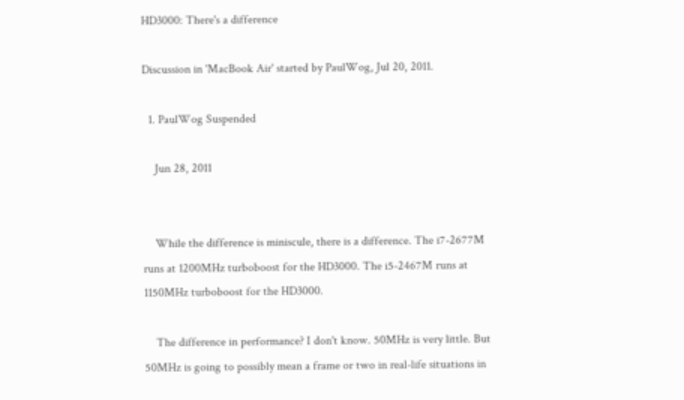HD3000: There's a difference

Discussion in 'MacBook Air' started by PaulWog, Jul 20, 2011.

  1. PaulWog Suspended

    Jun 28, 2011


    While the difference is miniscule, there is a difference. The i7-2677M runs at 1200MHz turboboost for the HD3000. The i5-2467M runs at 1150MHz turboboost for the HD3000.

    The difference in performance? I don't know. 50MHz is very little. But 50MHz is going to possibly mean a frame or two in real-life situations in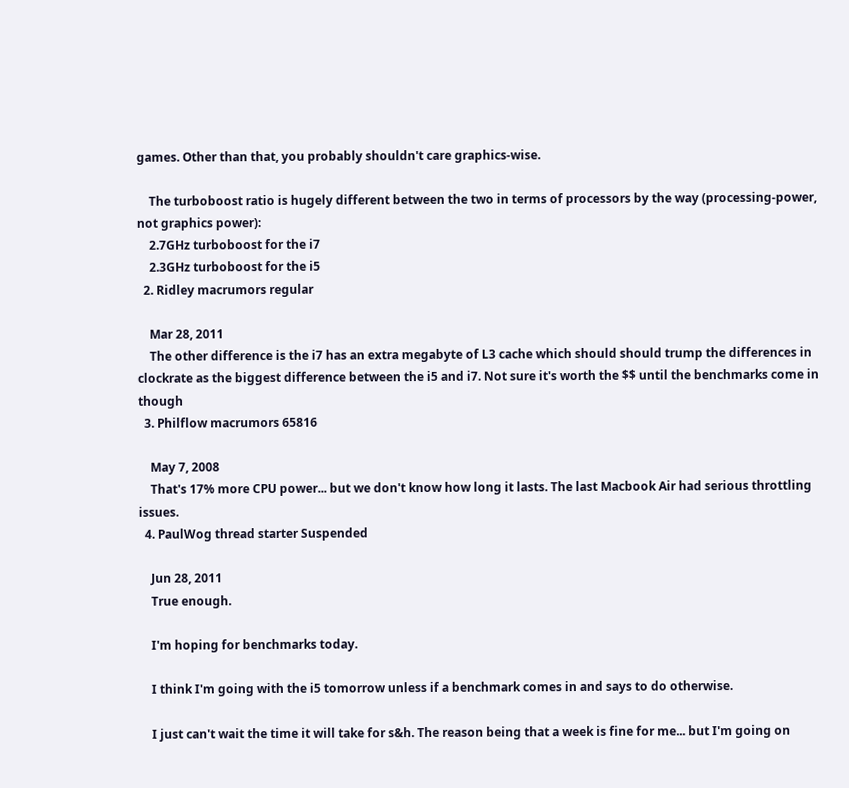games. Other than that, you probably shouldn't care graphics-wise.

    The turboboost ratio is hugely different between the two in terms of processors by the way (processing-power, not graphics power):
    2.7GHz turboboost for the i7
    2.3GHz turboboost for the i5
  2. Ridley macrumors regular

    Mar 28, 2011
    The other difference is the i7 has an extra megabyte of L3 cache which should should trump the differences in clockrate as the biggest difference between the i5 and i7. Not sure it's worth the $$ until the benchmarks come in though
  3. Philflow macrumors 65816

    May 7, 2008
    That's 17% more CPU power... but we don't know how long it lasts. The last Macbook Air had serious throttling issues.
  4. PaulWog thread starter Suspended

    Jun 28, 2011
    True enough.

    I'm hoping for benchmarks today.

    I think I'm going with the i5 tomorrow unless if a benchmark comes in and says to do otherwise.

    I just can't wait the time it will take for s&h. The reason being that a week is fine for me... but I'm going on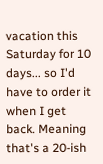vacation this Saturday for 10 days... so I'd have to order it when I get back. Meaning that's a 20-ish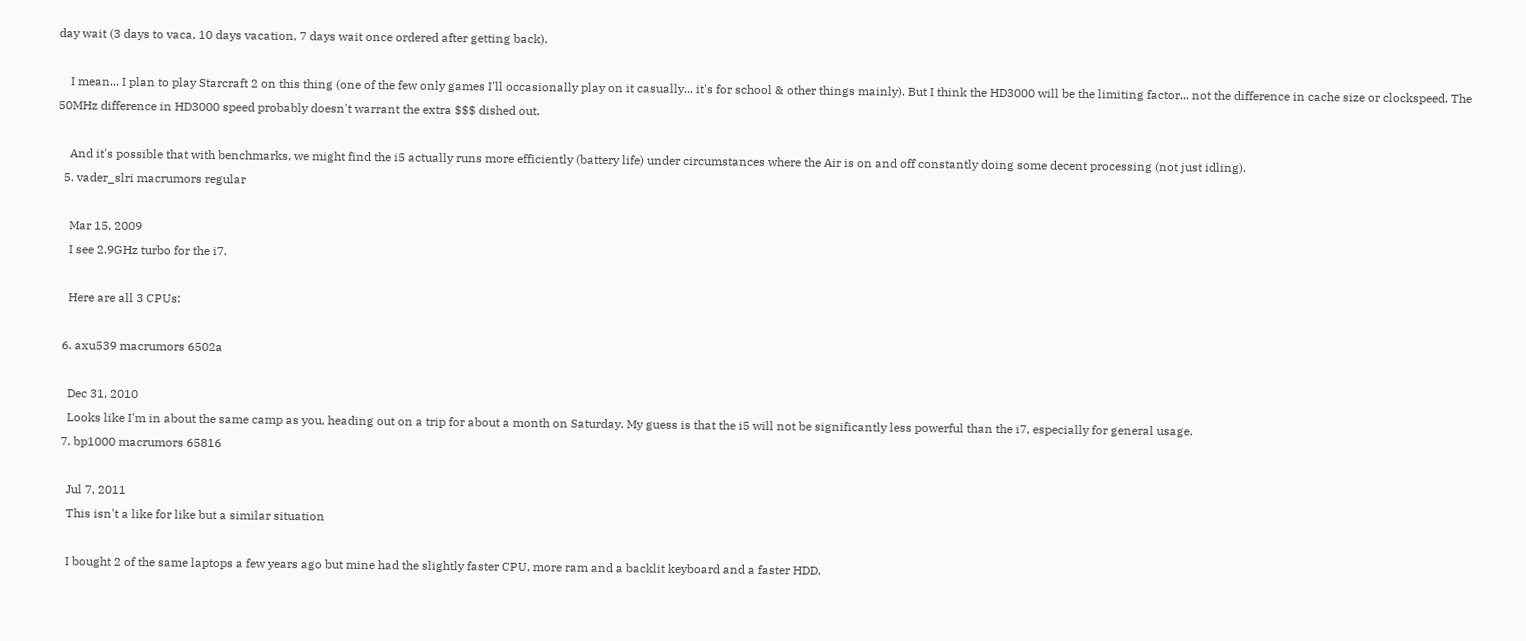day wait (3 days to vaca, 10 days vacation, 7 days wait once ordered after getting back).

    I mean... I plan to play Starcraft 2 on this thing (one of the few only games I'll occasionally play on it casually... it's for school & other things mainly). But I think the HD3000 will be the limiting factor... not the difference in cache size or clockspeed. The 50MHz difference in HD3000 speed probably doesn't warrant the extra $$$ dished out.

    And it's possible that with benchmarks, we might find the i5 actually runs more efficiently (battery life) under circumstances where the Air is on and off constantly doing some decent processing (not just idling).
  5. vader_slri macrumors regular

    Mar 15, 2009
    I see 2.9GHz turbo for the i7.

    Here are all 3 CPUs:

  6. axu539 macrumors 6502a

    Dec 31, 2010
    Looks like I'm in about the same camp as you, heading out on a trip for about a month on Saturday. My guess is that the i5 will not be significantly less powerful than the i7, especially for general usage.
  7. bp1000 macrumors 65816

    Jul 7, 2011
    This isn't a like for like but a similar situation

    I bought 2 of the same laptops a few years ago but mine had the slightly faster CPU, more ram and a backlit keyboard and a faster HDD.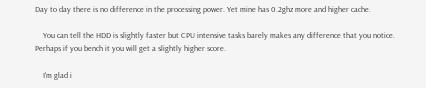Day to day there is no difference in the processing power. Yet mine has 0.2ghz more and higher cache.

    You can tell the HDD is slightly faster but CPU intensive tasks barely makes any difference that you notice. Perhaps if you bench it you will get a slightly higher score.

    I'm glad i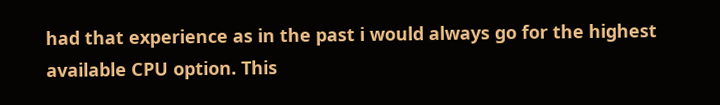had that experience as in the past i would always go for the highest available CPU option. This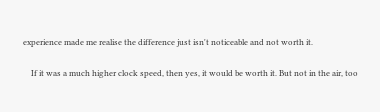experience made me realise the difference just isn't noticeable and not worth it.

    If it was a much higher clock speed, then yes, it would be worth it. But not in the air, too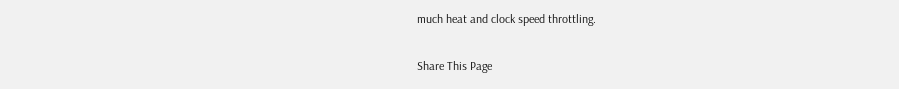much heat and clock speed throttling.

Share This Page